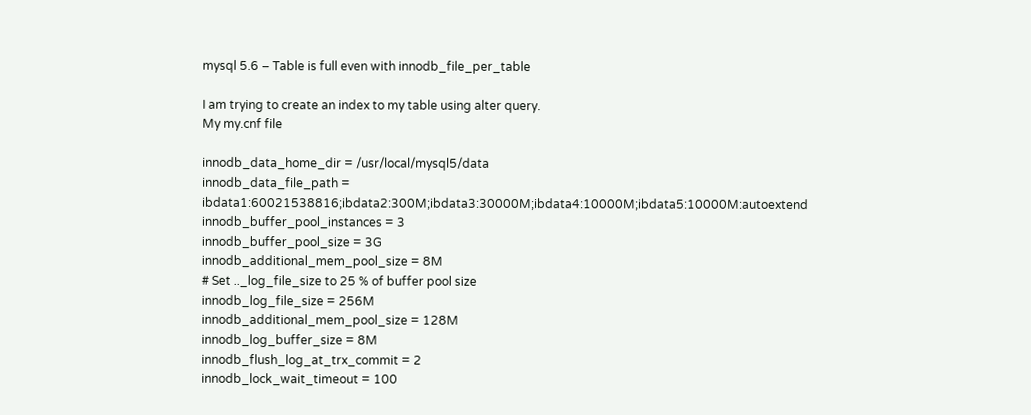mysql 5.6 – Table is full even with innodb_file_per_table

I am trying to create an index to my table using alter query.
My my.cnf file

innodb_data_home_dir = /usr/local/mysql5/data
innodb_data_file_path = ibdata1:60021538816;ibdata2:300M;ibdata3:30000M;ibdata4:10000M;ibdata5:10000M:autoextend
innodb_buffer_pool_instances = 3
innodb_buffer_pool_size = 3G
innodb_additional_mem_pool_size = 8M
# Set .._log_file_size to 25 % of buffer pool size
innodb_log_file_size = 256M
innodb_additional_mem_pool_size = 128M
innodb_log_buffer_size = 8M
innodb_flush_log_at_trx_commit = 2
innodb_lock_wait_timeout = 100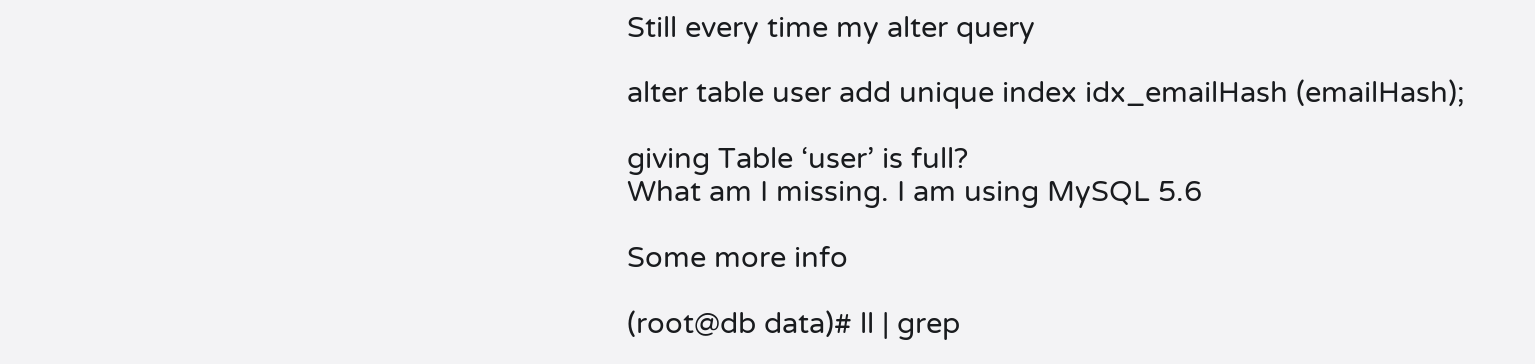Still every time my alter query

alter table user add unique index idx_emailHash (emailHash);

giving Table ‘user’ is full?
What am I missing. I am using MySQL 5.6

Some more info

(root@db data)# ll | grep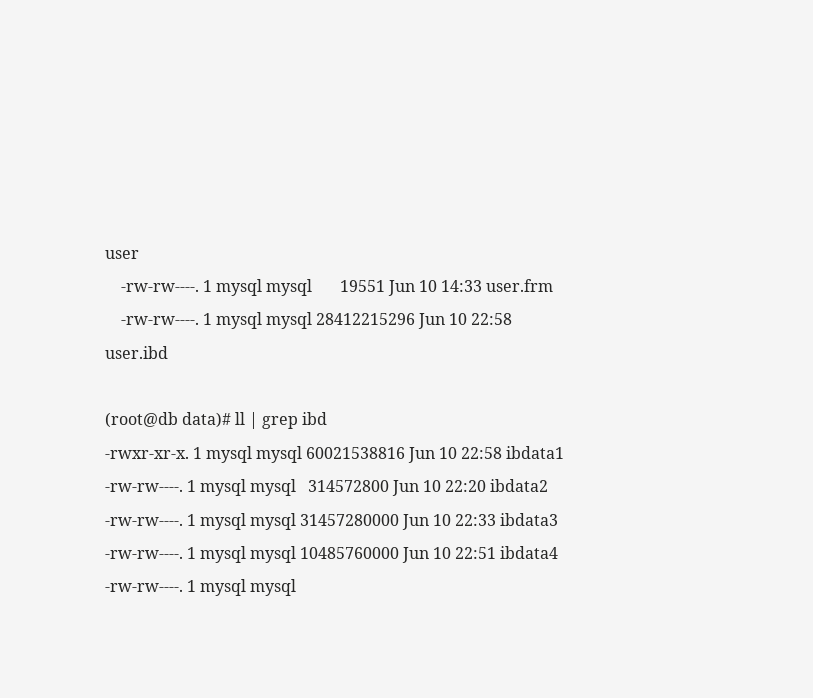user
    -rw-rw----. 1 mysql mysql       19551 Jun 10 14:33 user.frm
    -rw-rw----. 1 mysql mysql 28412215296 Jun 10 22:58 user.ibd

(root@db data)# ll | grep ibd
-rwxr-xr-x. 1 mysql mysql 60021538816 Jun 10 22:58 ibdata1
-rw-rw----. 1 mysql mysql   314572800 Jun 10 22:20 ibdata2
-rw-rw----. 1 mysql mysql 31457280000 Jun 10 22:33 ibdata3
-rw-rw----. 1 mysql mysql 10485760000 Jun 10 22:51 ibdata4
-rw-rw----. 1 mysql mysql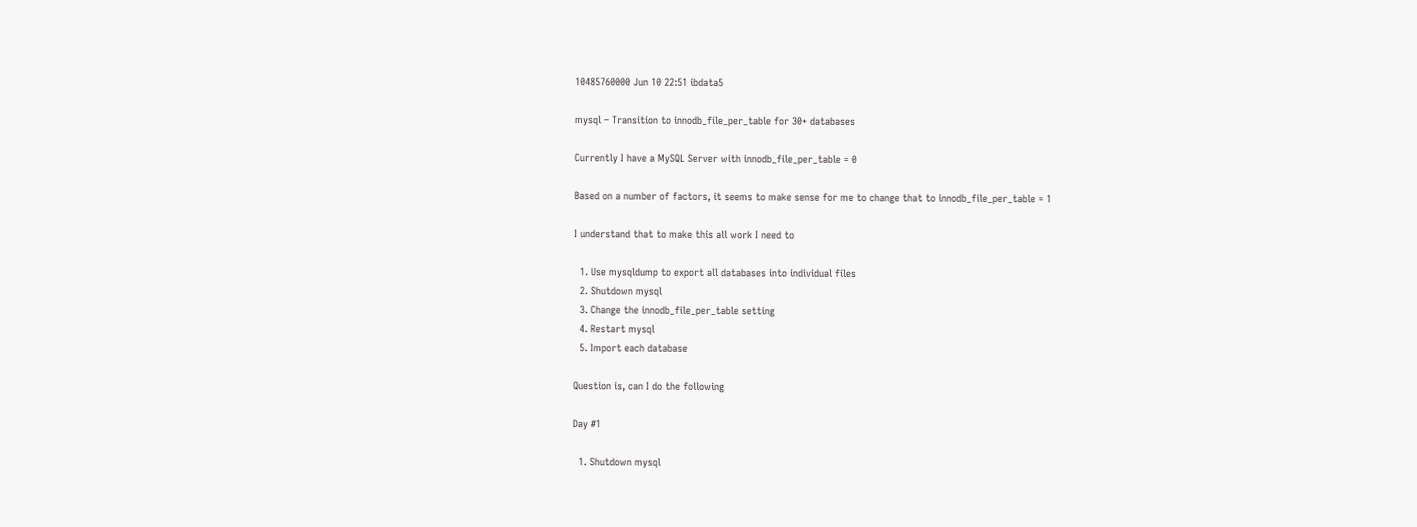10485760000 Jun 10 22:51 ibdata5

mysql – Transition to innodb_file_per_table for 30+ databases

Currently I have a MySQL Server with innodb_file_per_table = 0

Based on a number of factors, it seems to make sense for me to change that to innodb_file_per_table = 1

I understand that to make this all work I need to

  1. Use mysqldump to export all databases into individual files
  2. Shutdown mysql
  3. Change the innodb_file_per_table setting
  4. Restart mysql
  5. Import each database

Question is, can I do the following

Day #1

  1. Shutdown mysql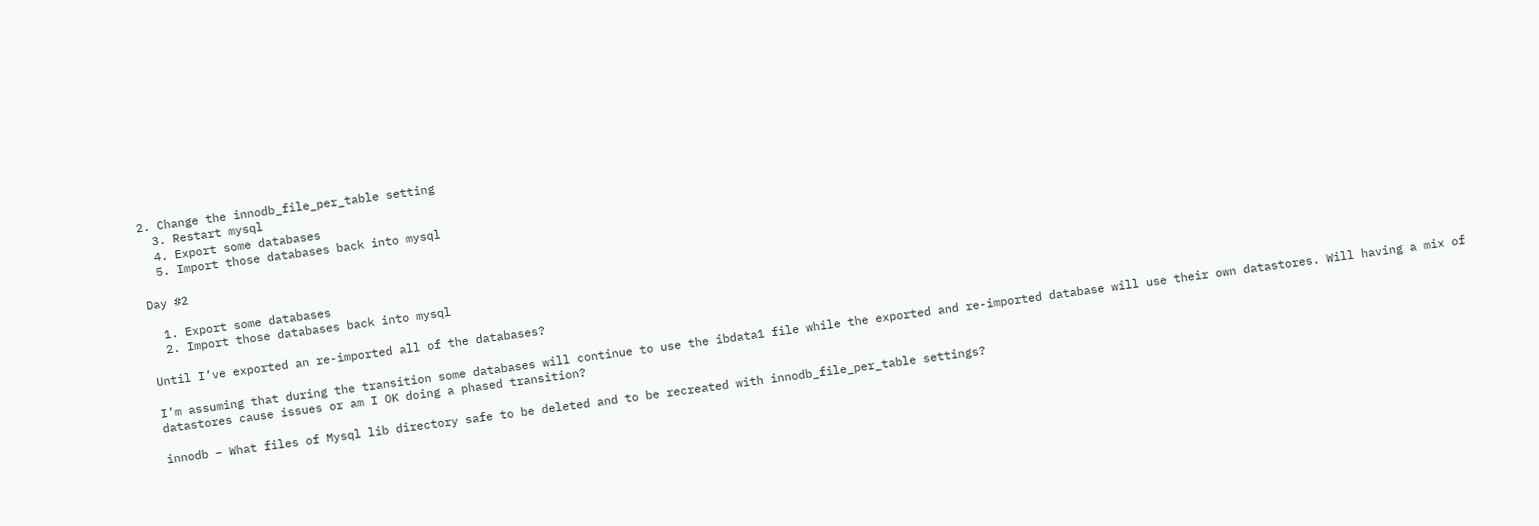2. Change the innodb_file_per_table setting
  3. Restart mysql
  4. Export some databases
  5. Import those databases back into mysql

Day #2

  1. Export some databases
  2. Import those databases back into mysql

Until I’ve exported an re-imported all of the databases?

I’m assuming that during the transition some databases will continue to use the ibdata1 file while the exported and re-imported database will use their own datastores. Will having a mix of datastores cause issues or am I OK doing a phased transition?

innodb – What files of Mysql lib directory safe to be deleted and to be recreated with innodb_file_per_table settings?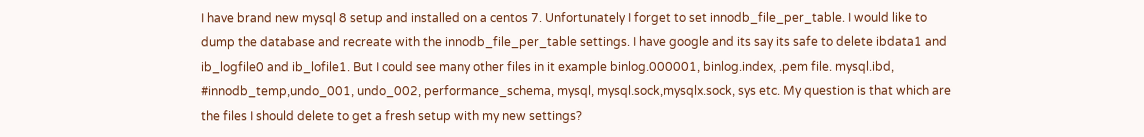I have brand new mysql 8 setup and installed on a centos 7. Unfortunately I forget to set innodb_file_per_table. I would like to dump the database and recreate with the innodb_file_per_table settings. I have google and its say its safe to delete ibdata1 and ib_logfile0 and ib_lofile1. But I could see many other files in it example binlog.000001, binlog.index, .pem file. mysql.ibd, #innodb_temp,undo_001, undo_002, performance_schema, mysql, mysql.sock,mysqlx.sock, sys etc. My question is that which are the files I should delete to get a fresh setup with my new settings?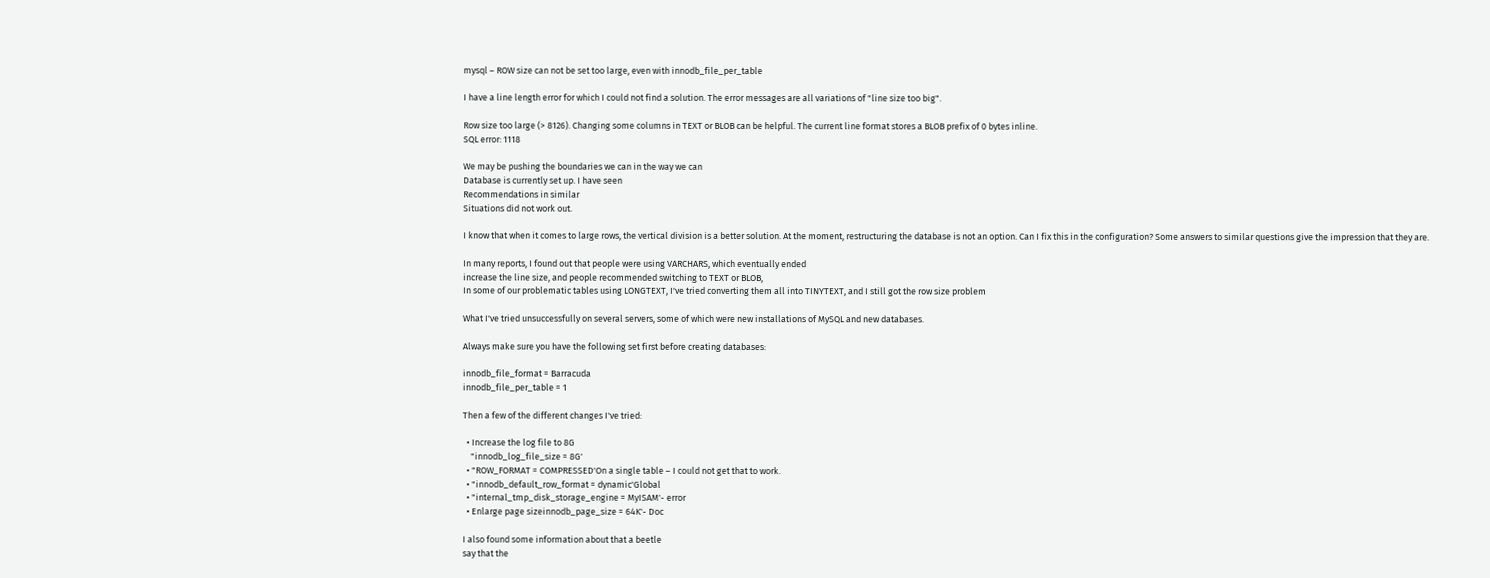mysql – ROW size can not be set too large, even with innodb_file_per_table

I have a line length error for which I could not find a solution. The error messages are all variations of "line size too big".

Row size too large (> 8126). Changing some columns in TEXT or BLOB can be helpful. The current line format stores a BLOB prefix of 0 bytes inline.
SQL error: 1118

We may be pushing the boundaries we can in the way we can
Database is currently set up. I have seen
Recommendations in similar
Situations did not work out.

I know that when it comes to large rows, the vertical division is a better solution. At the moment, restructuring the database is not an option. Can I fix this in the configuration? Some answers to similar questions give the impression that they are.

In many reports, I found out that people were using VARCHARS, which eventually ended
increase the line size, and people recommended switching to TEXT or BLOB,
In some of our problematic tables using LONGTEXT, I've tried converting them all into TINYTEXT, and I still got the row size problem

What I've tried unsuccessfully on several servers, some of which were new installations of MySQL and new databases.

Always make sure you have the following set first before creating databases:

innodb_file_format = Barracuda
innodb_file_per_table = 1

Then a few of the different changes I've tried:

  • Increase the log file to 8G
    "innodb_log_file_size = 8G'
  • "ROW_FORMAT = COMPRESSED'On a single table – I could not get that to work.
  • "innodb_default_row_format = dynamic'Global
  • "internal_tmp_disk_storage_engine = MyISAM'- error
  • Enlarge page sizeinnodb_page_size = 64K'- Doc

I also found some information about that a beetle
say that the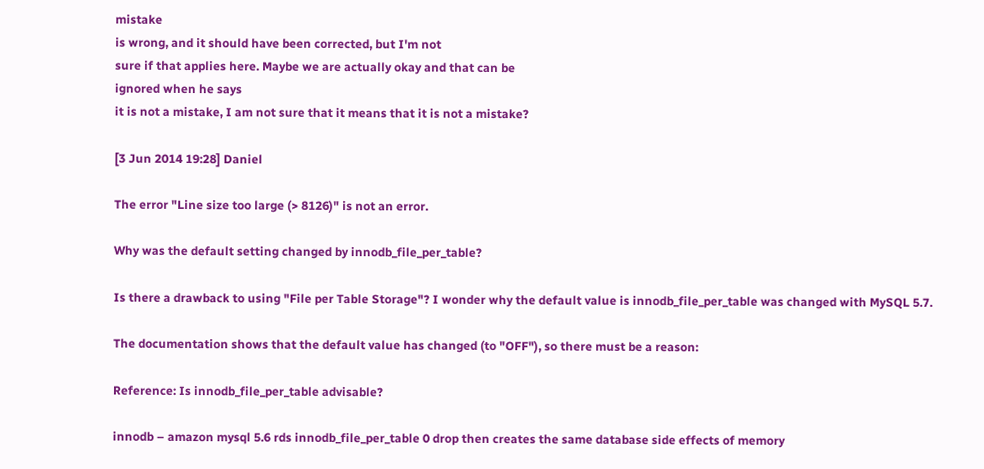mistake
is wrong, and it should have been corrected, but I'm not
sure if that applies here. Maybe we are actually okay and that can be
ignored when he says
it is not a mistake, I am not sure that it means that it is not a mistake?

[3 Jun 2014 19:28] Daniel

The error "Line size too large (> 8126)" is not an error.

Why was the default setting changed by innodb_file_per_table?

Is there a drawback to using "File per Table Storage"? I wonder why the default value is innodb_file_per_table was changed with MySQL 5.7.

The documentation shows that the default value has changed (to "OFF"), so there must be a reason:

Reference: Is innodb_file_per_table advisable?

innodb – amazon mysql 5.6 rds innodb_file_per_table 0 drop then creates the same database side effects of memory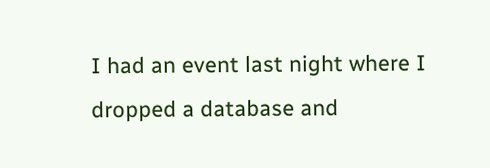I had an event last night where I dropped a database and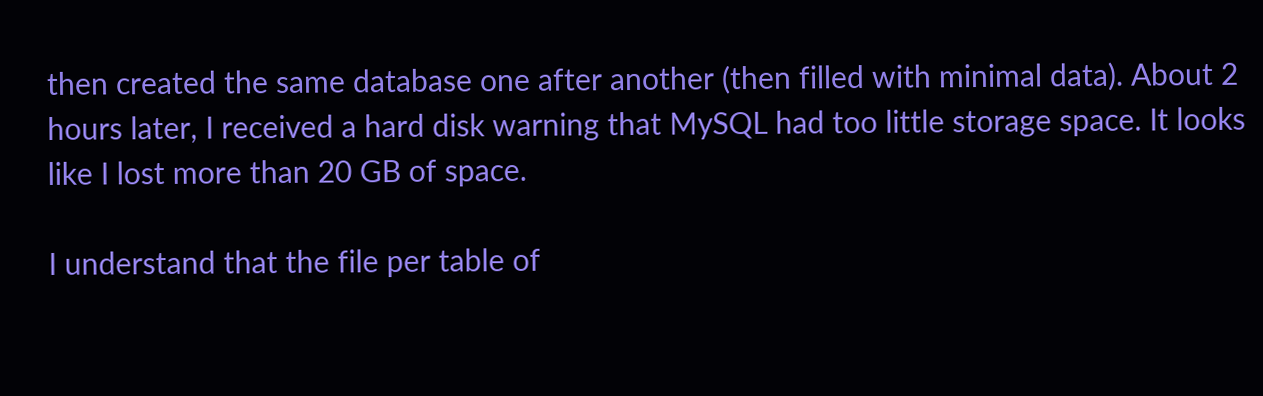then created the same database one after another (then filled with minimal data). About 2 hours later, I received a hard disk warning that MySQL had too little storage space. It looks like I lost more than 20 GB of space.

I understand that the file per table of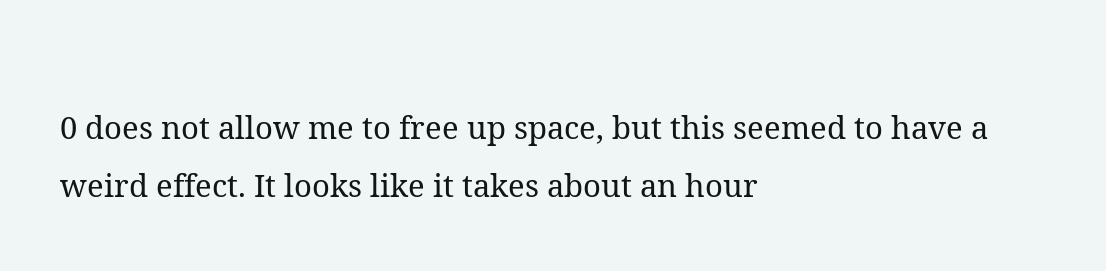0 does not allow me to free up space, but this seemed to have a weird effect. It looks like it takes about an hour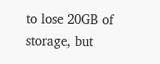to lose 20GB of storage, but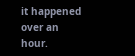it happened over an hour.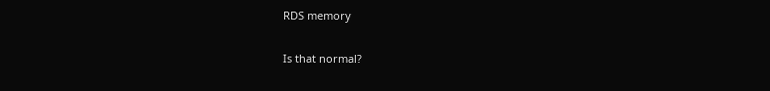RDS memory

Is that normal?